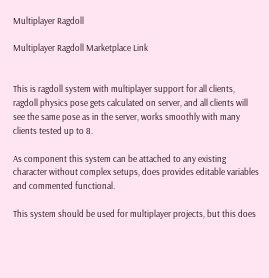Multiplayer Ragdoll

Multiplayer Ragdoll Marketplace Link


This is ragdoll system with multiplayer support for all clients, ragdoll physics pose gets calculated on server, and all clients will see the same pose as in the server, works smoothly with many clients tested up to 8.

As component this system can be attached to any existing character without complex setups, does provides editable variables and commented functional.

This system should be used for multiplayer projects, but this does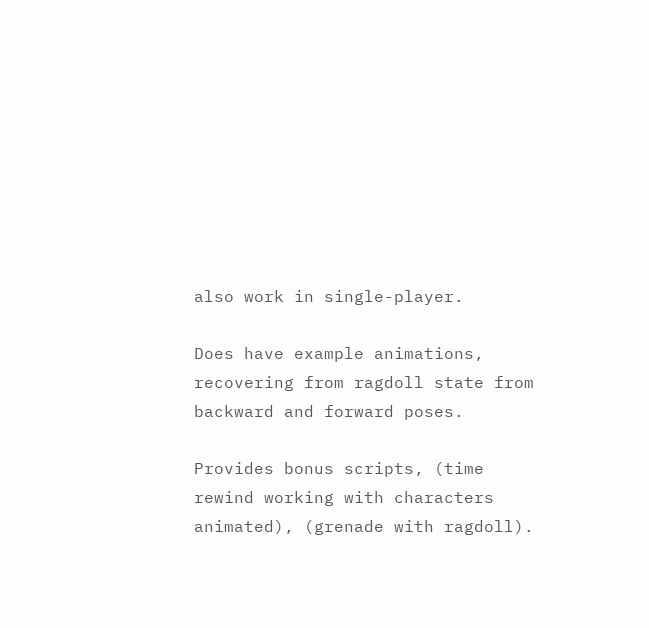also work in single-player.

Does have example animations, recovering from ragdoll state from backward and forward poses.

Provides bonus scripts, (time rewind working with characters animated), (grenade with ragdoll).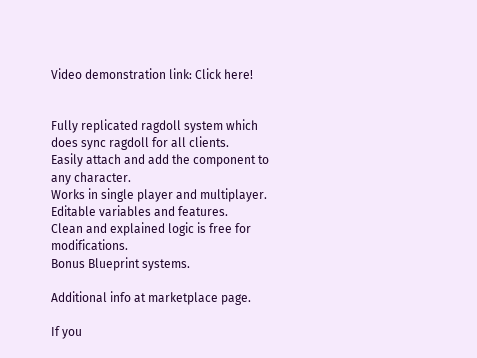Video demonstration link: Click here!


Fully replicated ragdoll system which does sync ragdoll for all clients.
Easily attach and add the component to any character.
Works in single player and multiplayer.
Editable variables and features.
Clean and explained logic is free for modifications.
Bonus Blueprint systems.

Additional info at marketplace page.

If you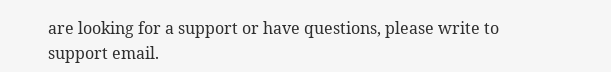are looking for a support or have questions, please write to support email.